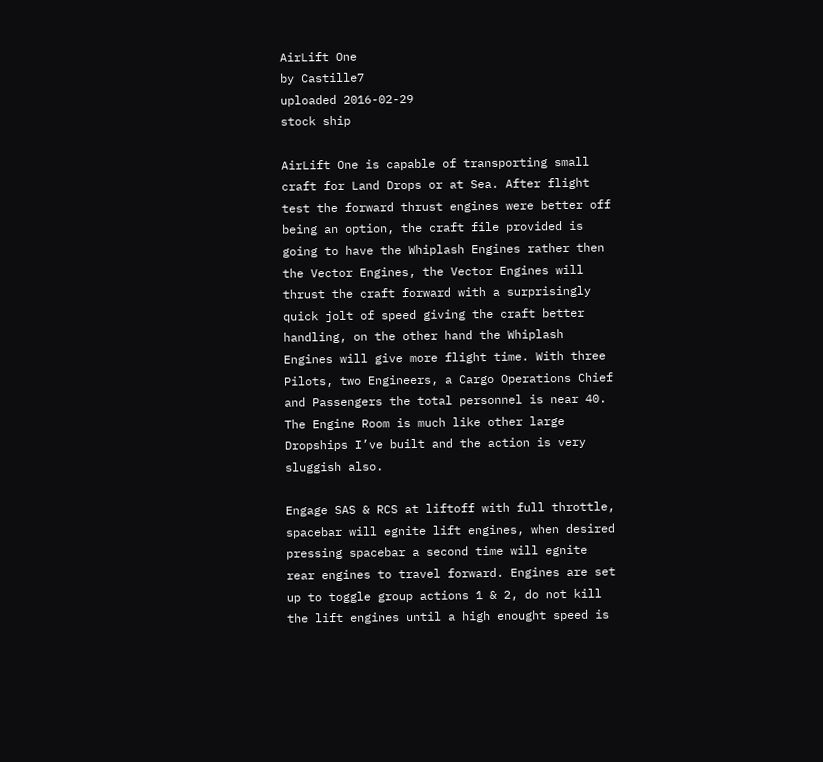AirLift One
by Castille7
uploaded 2016-02-29
stock ship

AirLift One is capable of transporting small craft for Land Drops or at Sea. After flight test the forward thrust engines were better off being an option, the craft file provided is going to have the Whiplash Engines rather then the Vector Engines, the Vector Engines will thrust the craft forward with a surprisingly quick jolt of speed giving the craft better handling, on the other hand the Whiplash Engines will give more flight time. With three Pilots, two Engineers, a Cargo Operations Chief and Passengers the total personnel is near 40. The Engine Room is much like other large Dropships I’ve built and the action is very sluggish also.

Engage SAS & RCS at liftoff with full throttle, spacebar will egnite lift engines, when desired pressing spacebar a second time will egnite rear engines to travel forward. Engines are set up to toggle group actions 1 & 2, do not kill the lift engines until a high enought speed is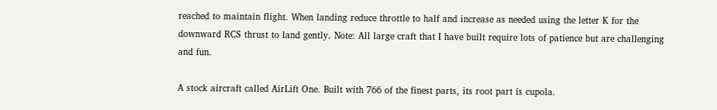reached to maintain flight. When landing reduce throttle to half and increase as needed using the letter K for the downward RCS thrust to land gently. Note: All large craft that I have built require lots of patience but are challenging and fun.

A stock aircraft called AirLift One. Built with 766 of the finest parts, its root part is cupola.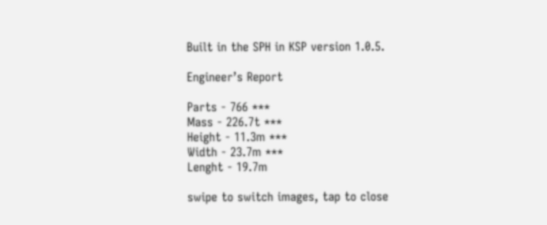Built in the SPH in KSP version 1.0.5.

Engineer’s Report

Parts - 766 ***
Mass - 226.7t ***
Height - 11.3m ***
Width - 23.7m ***
Lenght - 19.7m

swipe to switch images, tap to close